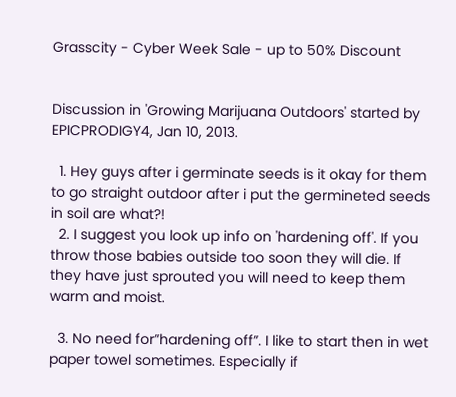Grasscity - Cyber Week Sale - up to 50% Discount


Discussion in 'Growing Marijuana Outdoors' started by EPICPRODIGY4, Jan 10, 2013.

  1. Hey guys after i germinate seeds is it okay for them to go straight outdoor after i put the germineted seeds in soil are what?!
  2. I suggest you look up info on 'hardening off'. If you throw those babies outside too soon they will die. If they have just sprouted you will need to keep them warm and moist.

  3. No need for”hardening off”. I like to start then in wet paper towel sometimes. Especially if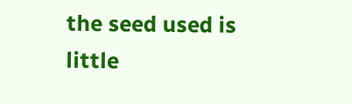the seed used is little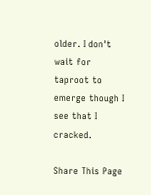older. I don't wait for taproot to emerge though I see that I cracked.

Share This Page